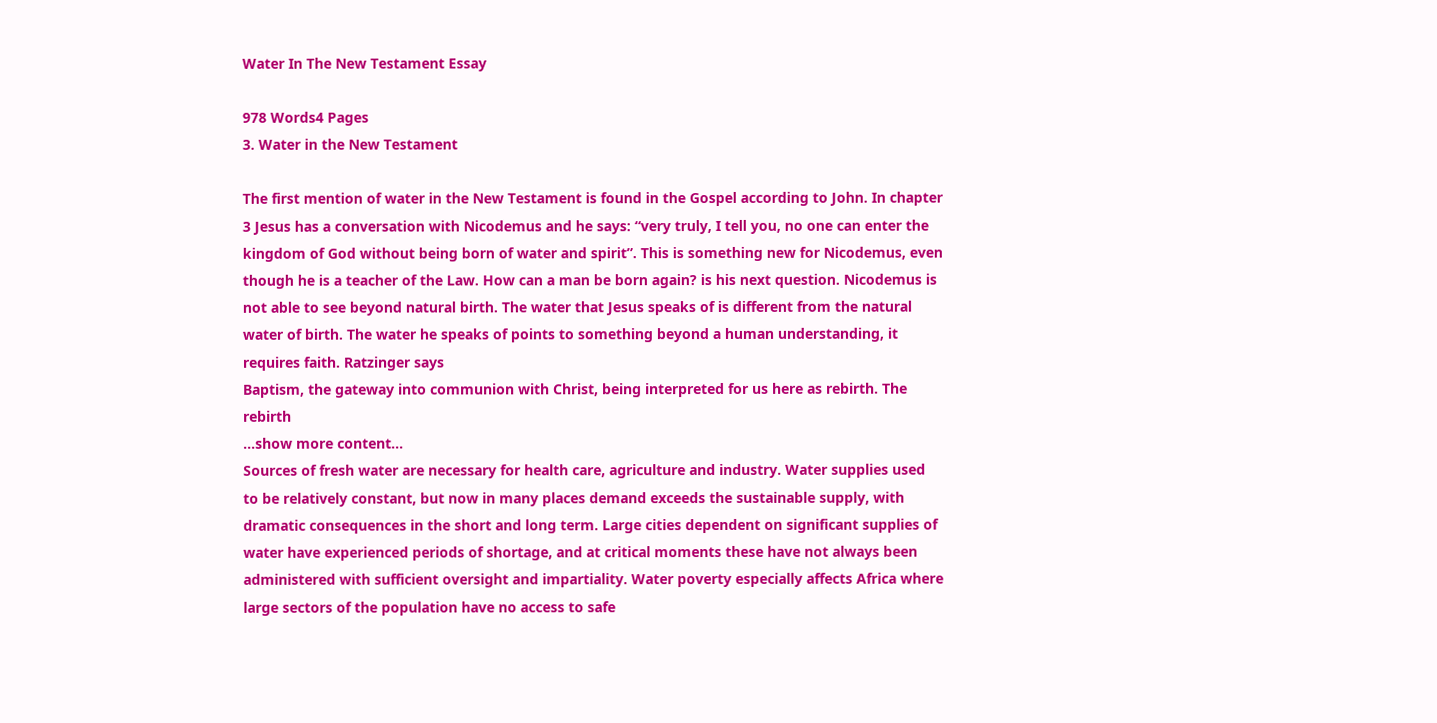Water In The New Testament Essay

978 Words4 Pages
3. Water in the New Testament

The first mention of water in the New Testament is found in the Gospel according to John. In chapter 3 Jesus has a conversation with Nicodemus and he says: “very truly, I tell you, no one can enter the kingdom of God without being born of water and spirit”. This is something new for Nicodemus, even though he is a teacher of the Law. How can a man be born again? is his next question. Nicodemus is not able to see beyond natural birth. The water that Jesus speaks of is different from the natural water of birth. The water he speaks of points to something beyond a human understanding, it requires faith. Ratzinger says
Baptism, the gateway into communion with Christ, being interpreted for us here as rebirth. The rebirth
…show more content…
Sources of fresh water are necessary for health care, agriculture and industry. Water supplies used to be relatively constant, but now in many places demand exceeds the sustainable supply, with dramatic consequences in the short and long term. Large cities dependent on significant supplies of water have experienced periods of shortage, and at critical moments these have not always been administered with sufficient oversight and impartiality. Water poverty especially affects Africa where large sectors of the population have no access to safe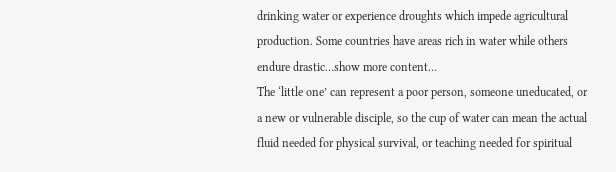drinking water or experience droughts which impede agricultural production. Some countries have areas rich in water while others endure drastic…show more content…
The ‘little one’ can represent a poor person, someone uneducated, or a new or vulnerable disciple, so the cup of water can mean the actual fluid needed for physical survival, or teaching needed for spiritual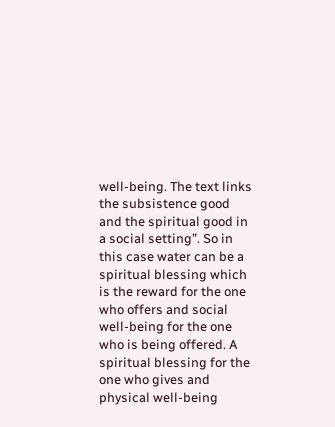well-being. The text links the subsistence good and the spiritual good in a social setting”. So in this case water can be a spiritual blessing which is the reward for the one who offers and social well-being for the one who is being offered. A spiritual blessing for the one who gives and physical well-being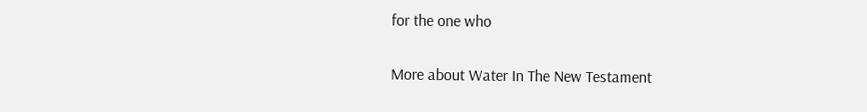for the one who

More about Water In The New Testament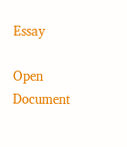Essay

Open Document